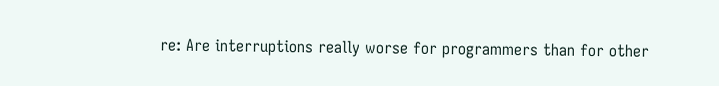re: Are interruptions really worse for programmers than for other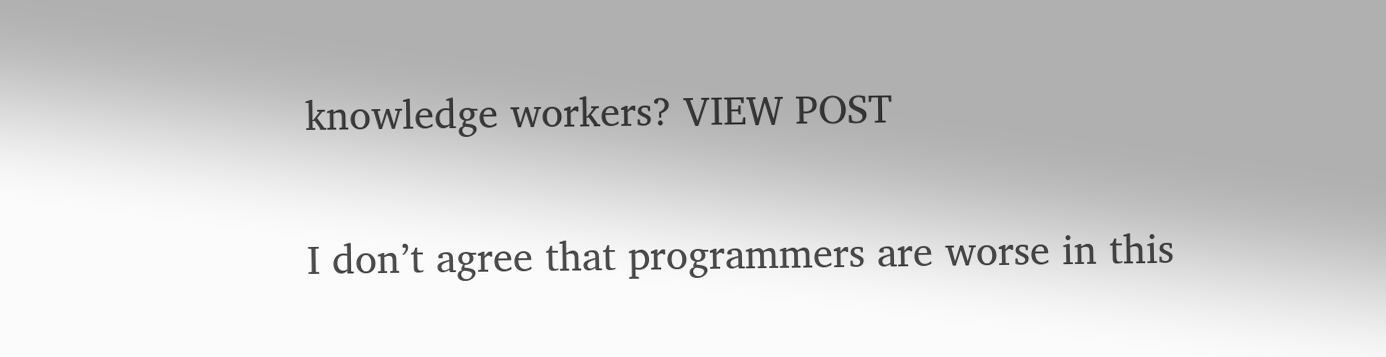knowledge workers? VIEW POST


I don’t agree that programmers are worse in this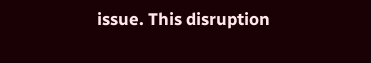issue. This disruption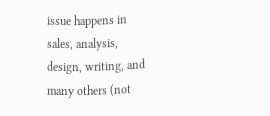issue happens in sales, analysis, design, writing, and many others (not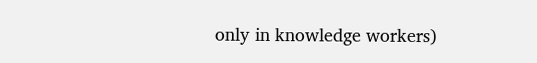only in knowledge workers)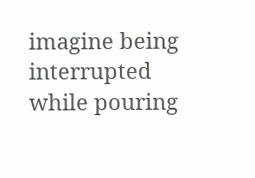imagine being interrupted while pouring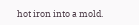hot iron into a mold.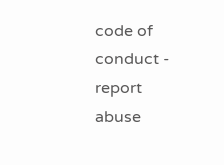code of conduct - report abuse